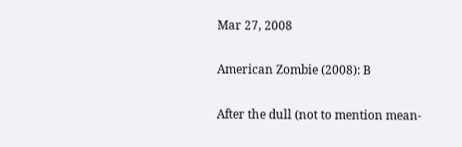Mar 27, 2008

American Zombie (2008): B

After the dull (not to mention mean-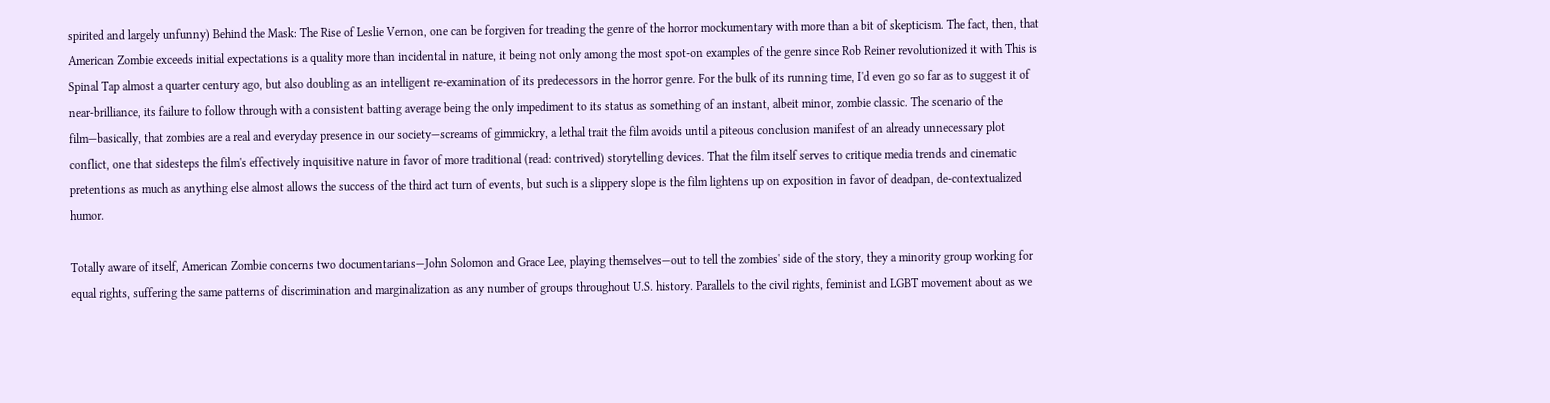spirited and largely unfunny) Behind the Mask: The Rise of Leslie Vernon, one can be forgiven for treading the genre of the horror mockumentary with more than a bit of skepticism. The fact, then, that American Zombie exceeds initial expectations is a quality more than incidental in nature, it being not only among the most spot-on examples of the genre since Rob Reiner revolutionized it with This is Spinal Tap almost a quarter century ago, but also doubling as an intelligent re-examination of its predecessors in the horror genre. For the bulk of its running time, I'd even go so far as to suggest it of near-brilliance, its failure to follow through with a consistent batting average being the only impediment to its status as something of an instant, albeit minor, zombie classic. The scenario of the film—basically, that zombies are a real and everyday presence in our society—screams of gimmickry, a lethal trait the film avoids until a piteous conclusion manifest of an already unnecessary plot conflict, one that sidesteps the film's effectively inquisitive nature in favor of more traditional (read: contrived) storytelling devices. That the film itself serves to critique media trends and cinematic pretentions as much as anything else almost allows the success of the third act turn of events, but such is a slippery slope is the film lightens up on exposition in favor of deadpan, de-contextualized humor.

Totally aware of itself, American Zombie concerns two documentarians—John Solomon and Grace Lee, playing themselves—out to tell the zombies' side of the story, they a minority group working for equal rights, suffering the same patterns of discrimination and marginalization as any number of groups throughout U.S. history. Parallels to the civil rights, feminist and LGBT movement about as we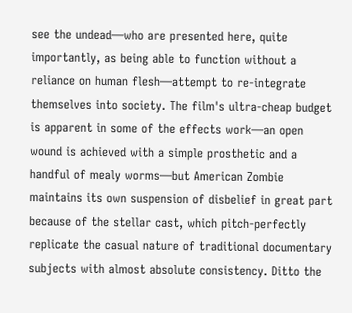see the undead—who are presented here, quite importantly, as being able to function without a reliance on human flesh—attempt to re-integrate themselves into society. The film's ultra-cheap budget is apparent in some of the effects work—an open wound is achieved with a simple prosthetic and a handful of mealy worms—but American Zombie maintains its own suspension of disbelief in great part because of the stellar cast, which pitch-perfectly replicate the casual nature of traditional documentary subjects with almost absolute consistency. Ditto the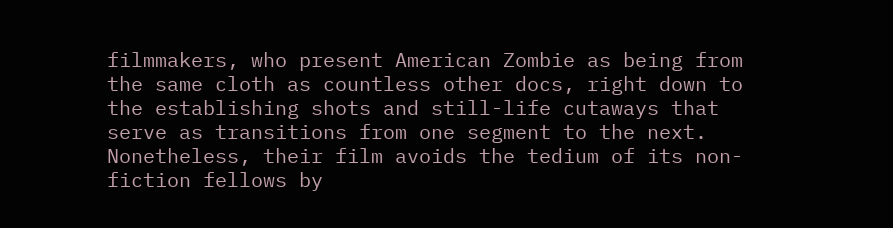filmmakers, who present American Zombie as being from the same cloth as countless other docs, right down to the establishing shots and still-life cutaways that serve as transitions from one segment to the next. Nonetheless, their film avoids the tedium of its non-fiction fellows by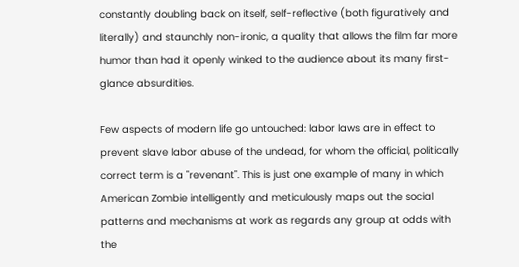constantly doubling back on itself, self-reflective (both figuratively and literally) and staunchly non-ironic, a quality that allows the film far more humor than had it openly winked to the audience about its many first-glance absurdities.

Few aspects of modern life go untouched: labor laws are in effect to prevent slave labor abuse of the undead, for whom the official, politically correct term is a "revenant". This is just one example of many in which American Zombie intelligently and meticulously maps out the social patterns and mechanisms at work as regards any group at odds with the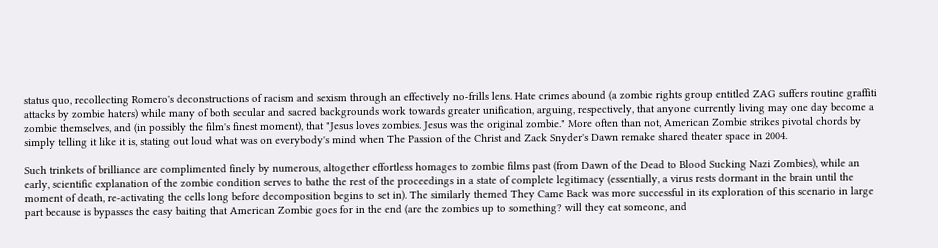status quo, recollecting Romero's deconstructions of racism and sexism through an effectively no-frills lens. Hate crimes abound (a zombie rights group entitled ZAG suffers routine graffiti attacks by zombie haters) while many of both secular and sacred backgrounds work towards greater unification, arguing, respectively, that anyone currently living may one day become a zombie themselves, and (in possibly the film's finest moment), that "Jesus loves zombies. Jesus was the original zombie." More often than not, American Zombie strikes pivotal chords by simply telling it like it is, stating out loud what was on everybody's mind when The Passion of the Christ and Zack Snyder's Dawn remake shared theater space in 2004.

Such trinkets of brilliance are complimented finely by numerous, altogether effortless homages to zombie films past (from Dawn of the Dead to Blood Sucking Nazi Zombies), while an early, scientific explanation of the zombie condition serves to bathe the rest of the proceedings in a state of complete legitimacy (essentially, a virus rests dormant in the brain until the moment of death, re-activating the cells long before decomposition begins to set in). The similarly themed They Came Back was more successful in its exploration of this scenario in large part because is bypasses the easy baiting that American Zombie goes for in the end (are the zombies up to something? will they eat someone, and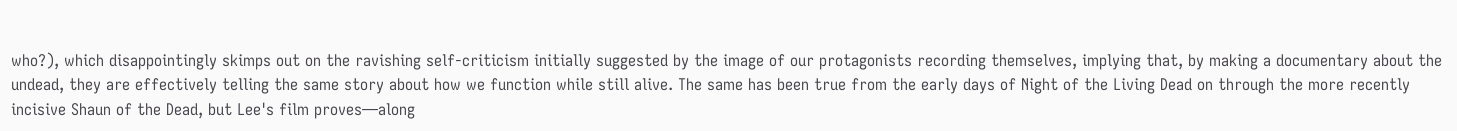who?), which disappointingly skimps out on the ravishing self-criticism initially suggested by the image of our protagonists recording themselves, implying that, by making a documentary about the undead, they are effectively telling the same story about how we function while still alive. The same has been true from the early days of Night of the Living Dead on through the more recently incisive Shaun of the Dead, but Lee's film proves—along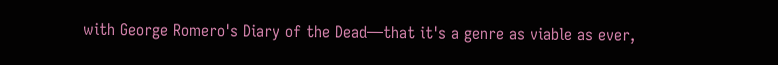with George Romero's Diary of the Dead—that it's a genre as viable as ever,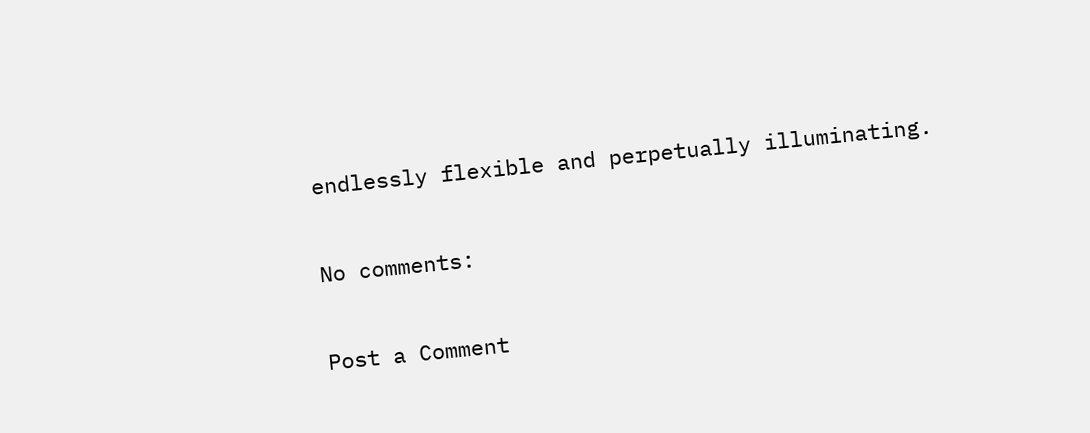endlessly flexible and perpetually illuminating.

No comments:

Post a Comment